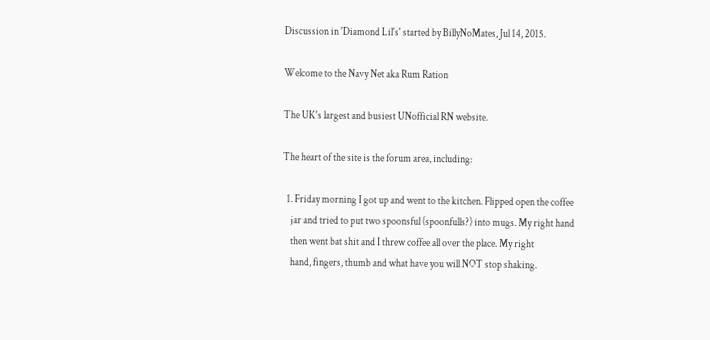Discussion in 'Diamond Lil's' started by BillyNoMates, Jul 14, 2015.

Welcome to the Navy Net aka Rum Ration

The UK's largest and busiest UNofficial RN website.

The heart of the site is the forum area, including:

  1. Friday morning I got up and went to the kitchen. Flipped open the coffee
    jar and tried to put two spoonsful (spoonfulls?) into mugs. My right hand
    then went bat shit and I threw coffee all over the place. My right
    hand, fingers, thumb and what have you will NOT stop shaking.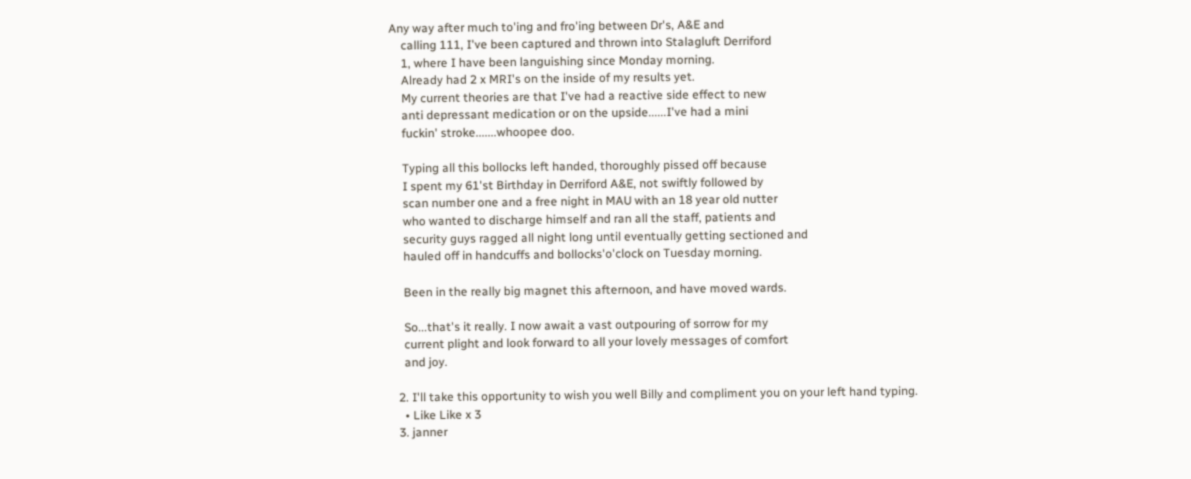Any way after much to'ing and fro'ing between Dr's, A&E and
    calling 111, I've been captured and thrown into Stalagluft Derriford
    1, where I have been languishing since Monday morning.
    Already had 2 x MRI's on the inside of my results yet.
    My current theories are that I've had a reactive side effect to new
    anti depressant medication or on the upside......I've had a mini
    fuckin' stroke.......whoopee doo.

    Typing all this bollocks left handed, thoroughly pissed off because
    I spent my 61'st Birthday in Derriford A&E, not swiftly followed by
    scan number one and a free night in MAU with an 18 year old nutter
    who wanted to discharge himself and ran all the staff, patients and
    security guys ragged all night long until eventually getting sectioned and
    hauled off in handcuffs and bollocks'o'clock on Tuesday morning.

    Been in the really big magnet this afternoon, and have moved wards.

    So...that's it really. I now await a vast outpouring of sorrow for my
    current plight and look forward to all your lovely messages of comfort
    and joy.

  2. I'll take this opportunity to wish you well Billy and compliment you on your left hand typing.
    • Like Like x 3
  3. janner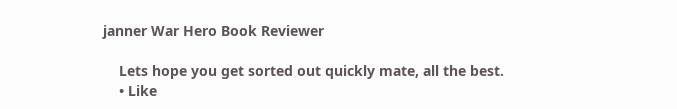janner War Hero Book Reviewer

    Lets hope you get sorted out quickly mate, all the best.
    • Like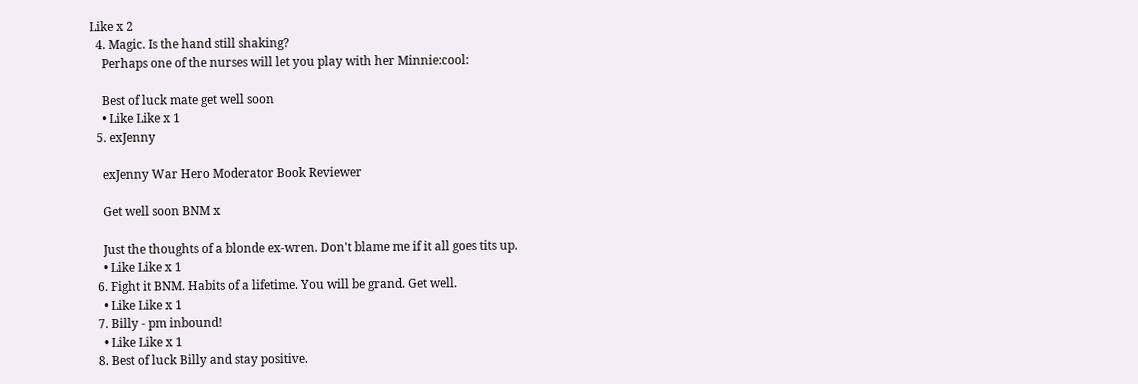Like x 2
  4. Magic. Is the hand still shaking?
    Perhaps one of the nurses will let you play with her Minnie:cool:

    Best of luck mate get well soon
    • Like Like x 1
  5. exJenny

    exJenny War Hero Moderator Book Reviewer

    Get well soon BNM x

    Just the thoughts of a blonde ex-wren. Don't blame me if it all goes tits up.
    • Like Like x 1
  6. Fight it BNM. Habits of a lifetime. You will be grand. Get well.
    • Like Like x 1
  7. Billy - pm inbound!
    • Like Like x 1
  8. Best of luck Billy and stay positive.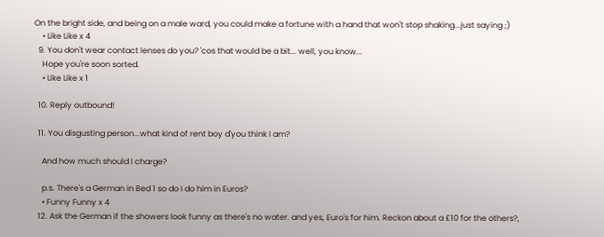On the bright side, and being on a male ward, you could make a fortune with a hand that won't stop shaking...just saying ;)
    • Like Like x 4
  9. You don't wear contact lenses do you? 'cos that would be a bit... well, you know...
    Hope you're soon sorted.
    • Like Like x 1

  10. Reply outbound!

  11. You disgusting person...what kind of rent boy d'you think I am?

    And how much should I charge?

    p.s. There's a German in Bed 1 so do I do him in Euros?
    • Funny Funny x 4
  12. Ask the German if the showers look funny as there's no water. and yes, Euro's for him. Reckon about a £10 for the others?,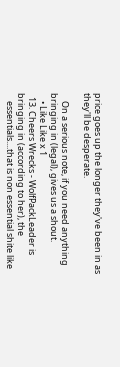price goes up the longer they've been in as they'll be desperate.

    On a serious note, if you need anything bringing in (legal), gives us a shout.
    • Like Like x 1
  13. Cheers Wrecks - WolfPackLeader is bringing in (according to her), the
    essentials....that is non essential shite like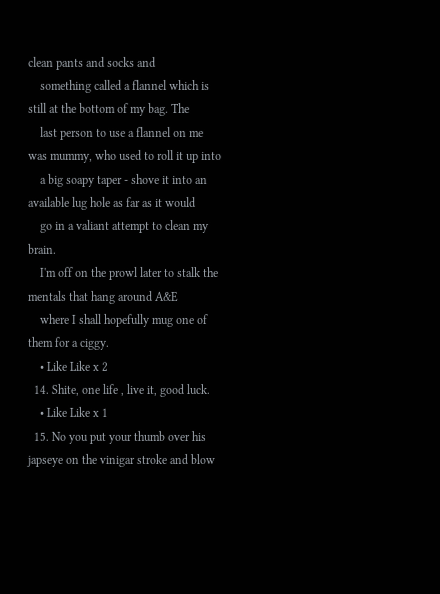clean pants and socks and
    something called a flannel which is still at the bottom of my bag. The
    last person to use a flannel on me was mummy, who used to roll it up into
    a big soapy taper - shove it into an available lug hole as far as it would
    go in a valiant attempt to clean my brain.
    I'm off on the prowl later to stalk the mentals that hang around A&E
    where I shall hopefully mug one of them for a ciggy.
    • Like Like x 2
  14. Shite, one life , live it, good luck.
    • Like Like x 1
  15. No you put your thumb over his japseye on the vinigar stroke and blow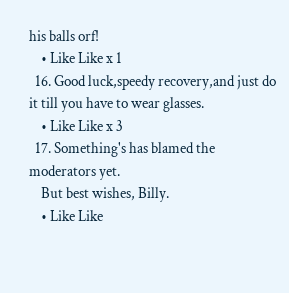his balls orf!
    • Like Like x 1
  16. Good luck,speedy recovery,and just do it till you have to wear glasses.
    • Like Like x 3
  17. Something's has blamed the moderators yet.
    But best wishes, Billy.
    • Like Like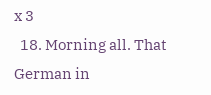x 3
  18. Morning all. That German in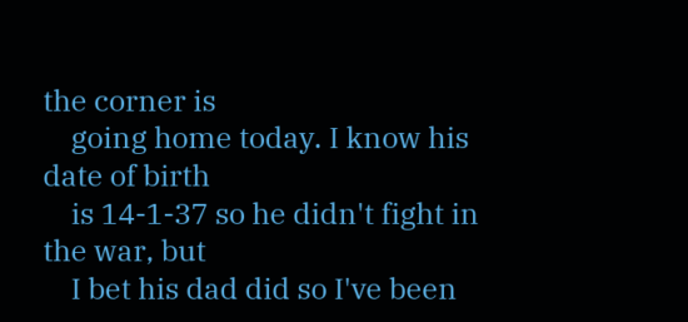the corner is
    going home today. I know his date of birth
    is 14-1-37 so he didn't fight in the war, but
    I bet his dad did so I've been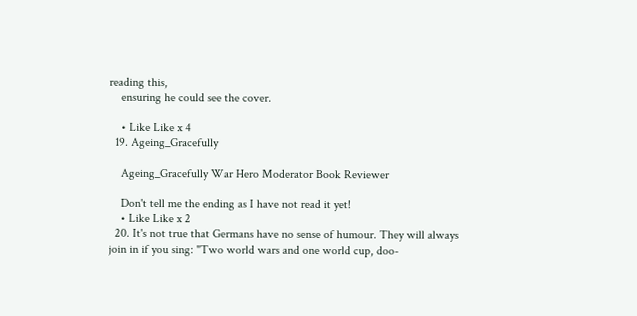reading this,
    ensuring he could see the cover.

    • Like Like x 4
  19. Ageing_Gracefully

    Ageing_Gracefully War Hero Moderator Book Reviewer

    Don't tell me the ending as I have not read it yet!
    • Like Like x 2
  20. It's not true that Germans have no sense of humour. They will always join in if you sing: "Two world wars and one world cup, doo-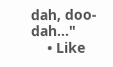dah, doo-dah..."
    • Like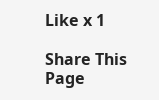Like x 1

Share This Page